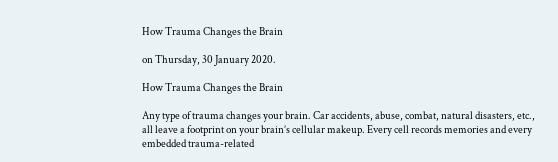How Trauma Changes the Brain

on Thursday, 30 January 2020.

How Trauma Changes the Brain

Any type of trauma changes your brain. Car accidents, abuse, combat, natural disasters, etc., all leave a footprint on your brain’s cellular makeup. Every cell records memories and every embedded trauma-related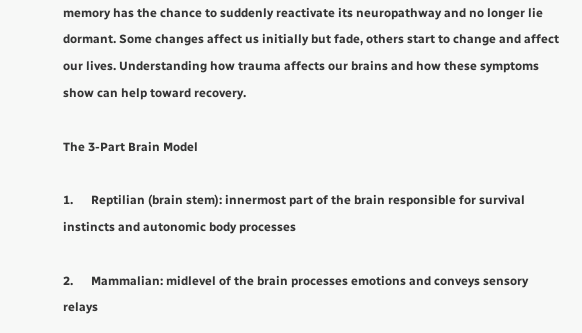memory has the chance to suddenly reactivate its neuropathway and no longer lie dormant. Some changes affect us initially but fade, others start to change and affect our lives. Understanding how trauma affects our brains and how these symptoms show can help toward recovery.

The 3-Part Brain Model

1.      Reptilian (brain stem): innermost part of the brain responsible for survival instincts and autonomic body processes

2.      Mammalian: midlevel of the brain processes emotions and conveys sensory relays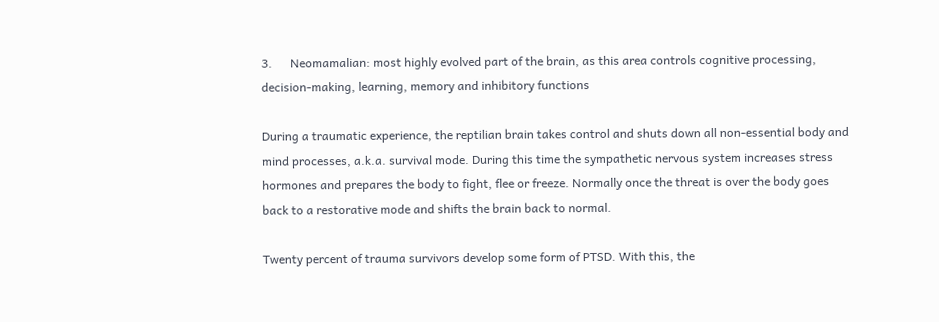3.      Neomamalian: most highly evolved part of the brain, as this area controls cognitive processing, decision-making, learning, memory and inhibitory functions

During a traumatic experience, the reptilian brain takes control and shuts down all non-essential body and mind processes, a.k.a. survival mode. During this time the sympathetic nervous system increases stress hormones and prepares the body to fight, flee or freeze. Normally once the threat is over the body goes back to a restorative mode and shifts the brain back to normal.

Twenty percent of trauma survivors develop some form of PTSD. With this, the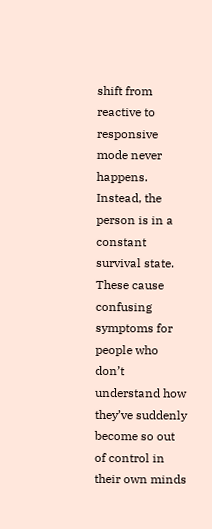shift from reactive to responsive mode never happens. Instead, the person is in a constant survival state. These cause confusing symptoms for people who don’t understand how they’ve suddenly become so out of control in their own minds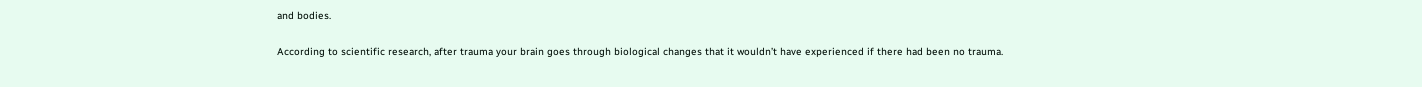and bodies.

According to scientific research, after trauma your brain goes through biological changes that it wouldn’t have experienced if there had been no trauma.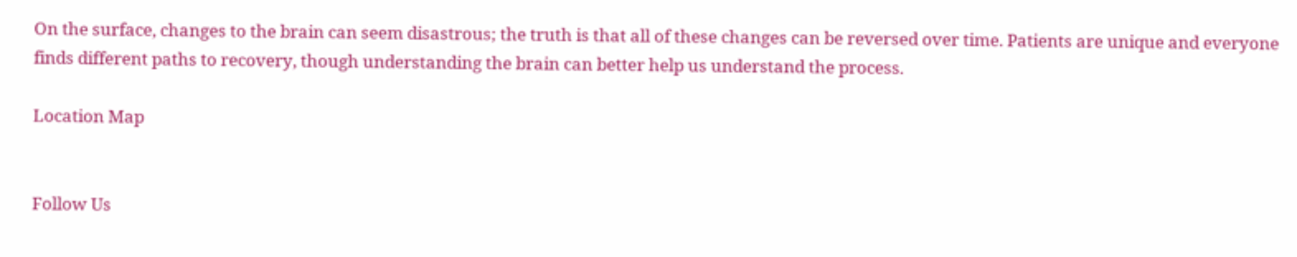On the surface, changes to the brain can seem disastrous; the truth is that all of these changes can be reversed over time. Patients are unique and everyone finds different paths to recovery, though understanding the brain can better help us understand the process.

Location Map


Follow Us